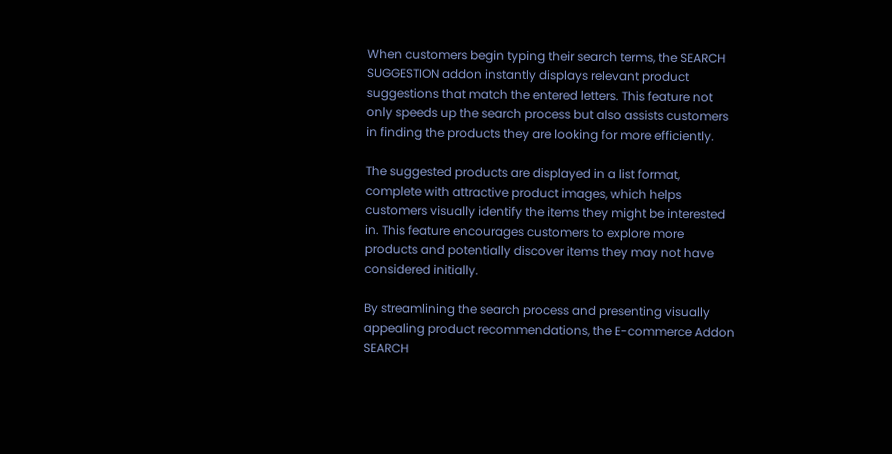When customers begin typing their search terms, the SEARCH SUGGESTION addon instantly displays relevant product suggestions that match the entered letters. This feature not only speeds up the search process but also assists customers in finding the products they are looking for more efficiently.

The suggested products are displayed in a list format, complete with attractive product images, which helps customers visually identify the items they might be interested in. This feature encourages customers to explore more products and potentially discover items they may not have considered initially.

By streamlining the search process and presenting visually appealing product recommendations, the E-commerce Addon SEARCH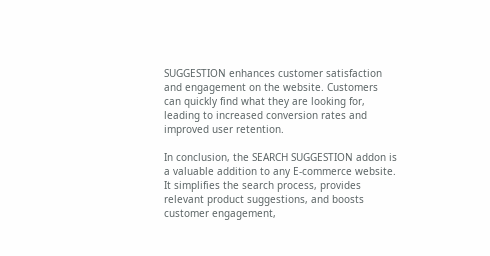SUGGESTION enhances customer satisfaction and engagement on the website. Customers can quickly find what they are looking for, leading to increased conversion rates and improved user retention.

In conclusion, the SEARCH SUGGESTION addon is a valuable addition to any E-commerce website. It simplifies the search process, provides relevant product suggestions, and boosts customer engagement,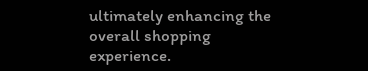ultimately enhancing the overall shopping experience.